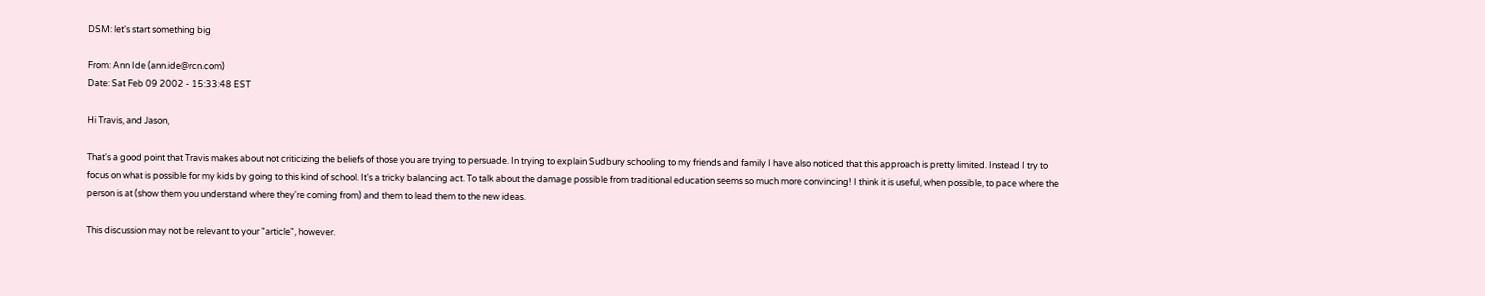DSM: let's start something big

From: Ann Ide (ann.ide@rcn.com)
Date: Sat Feb 09 2002 - 15:33:48 EST

Hi Travis, and Jason,

That's a good point that Travis makes about not criticizing the beliefs of those you are trying to persuade. In trying to explain Sudbury schooling to my friends and family I have also noticed that this approach is pretty limited. Instead I try to focus on what is possible for my kids by going to this kind of school. It's a tricky balancing act. To talk about the damage possible from traditional education seems so much more convincing! I think it is useful, when possible, to pace where the person is at (show them you understand where they're coming from) and them to lead them to the new ideas.

This discussion may not be relevant to your "article", however.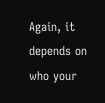Again, it depends on who your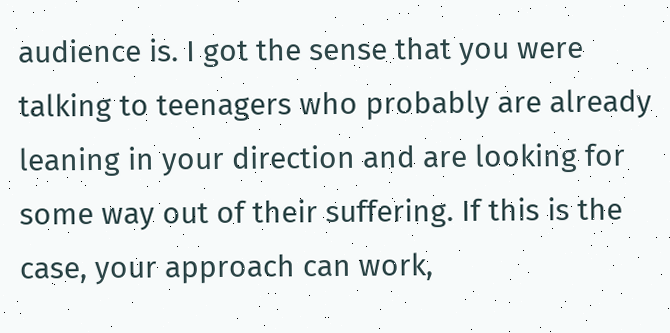audience is. I got the sense that you were talking to teenagers who probably are already leaning in your direction and are looking for some way out of their suffering. If this is the case, your approach can work,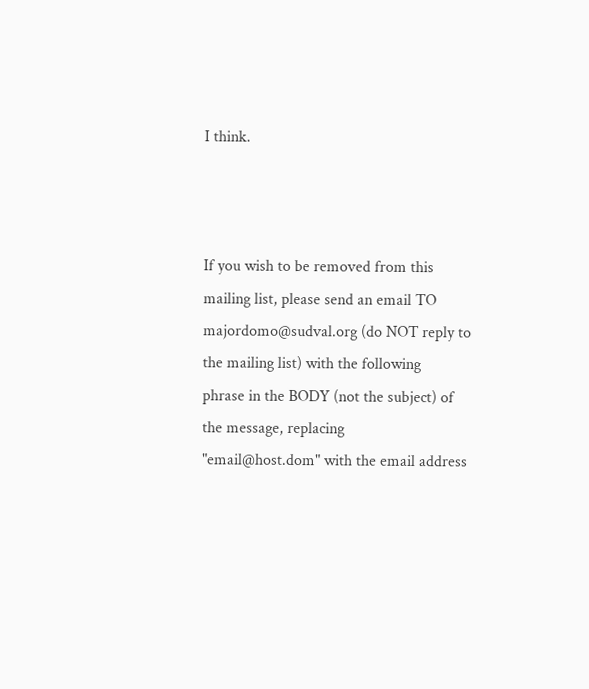I think.



If you wish to be removed from this mailing list, please send an email TO
majordomo@sudval.org (do NOT reply to the mailing list) with the following
phrase in the BODY (not the subject) of the message, replacing
"email@host.dom" with the email address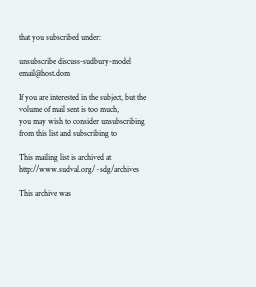that you subscribed under:

unsubscribe discuss-sudbury-model email@host.dom

If you are interested in the subject, but the volume of mail sent is too much,
you may wish to consider unsubscribing from this list and subscribing to

This mailing list is archived at http://www.sudval.org/~sdg/archives

This archive was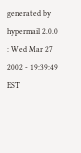generated by hypermail 2.0.0 : Wed Mar 27 2002 - 19:39:49 EST